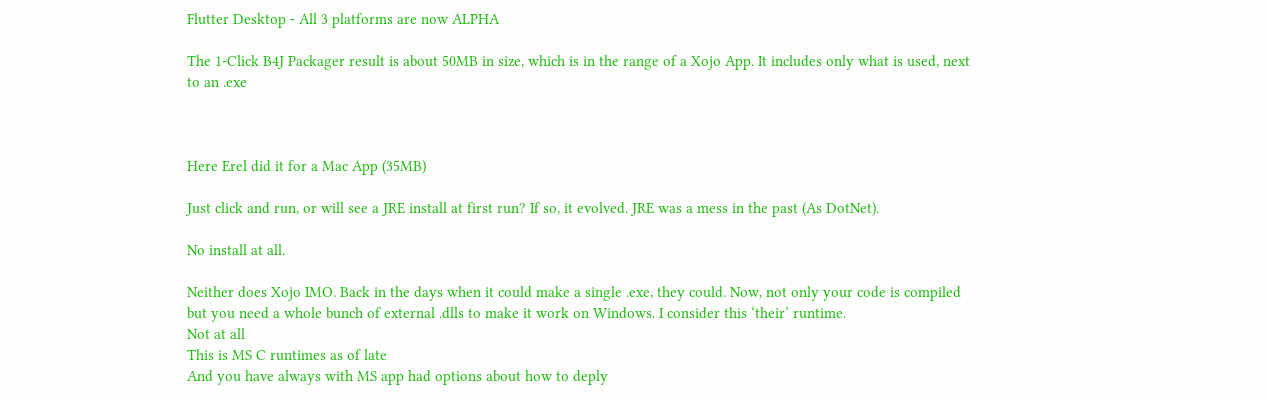Flutter Desktop - All 3 platforms are now ALPHA

The 1-Click B4J Packager result is about 50MB in size, which is in the range of a Xojo App. It includes only what is used, next to an .exe



Here Erel did it for a Mac App (35MB)

Just click and run, or will see a JRE install at first run? If so, it evolved. JRE was a mess in the past (As DotNet).

No install at all.

Neither does Xojo IMO. Back in the days when it could make a single .exe, they could. Now, not only your code is compiled but you need a whole bunch of external .dlls to make it work on Windows. I consider this ‘their’ runtime.
Not at all
This is MS C runtimes as of late
And you have always with MS app had options about how to deply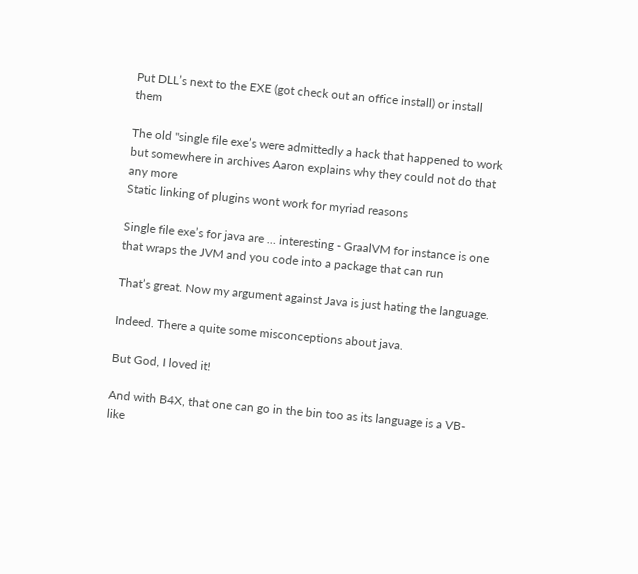Put DLL’s next to the EXE (got check out an office install) or install them

The old "single file exe’s were admittedly a hack that happened to work but somewhere in archives Aaron explains why they could not do that any more
Static linking of plugins wont work for myriad reasons

Single file exe’s for java are … interesting - GraalVM for instance is one that wraps the JVM and you code into a package that can run

That’s great. Now my argument against Java is just hating the language.

Indeed. There a quite some misconceptions about java.

But God, I loved it!

And with B4X, that one can go in the bin too as its language is a VB-like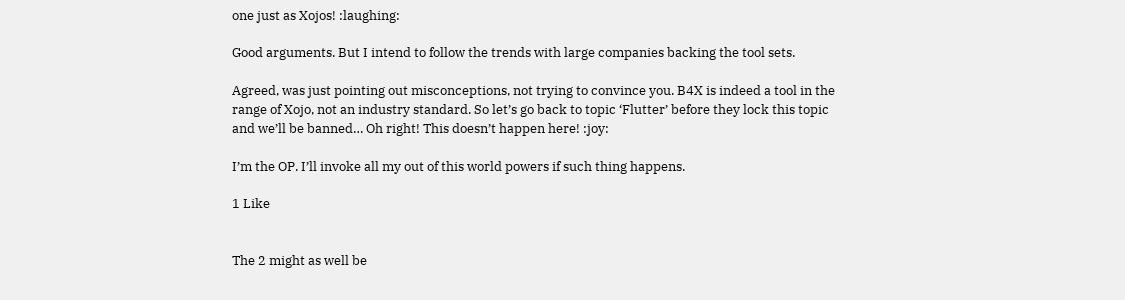one just as Xojos! :laughing:

Good arguments. But I intend to follow the trends with large companies backing the tool sets.

Agreed, was just pointing out misconceptions, not trying to convince you. B4X is indeed a tool in the range of Xojo, not an industry standard. So let’s go back to topic ‘Flutter’ before they lock this topic and we’ll be banned… Oh right! This doesn’t happen here! :joy:

I’m the OP. I’ll invoke all my out of this world powers if such thing happens.

1 Like


The 2 might as well be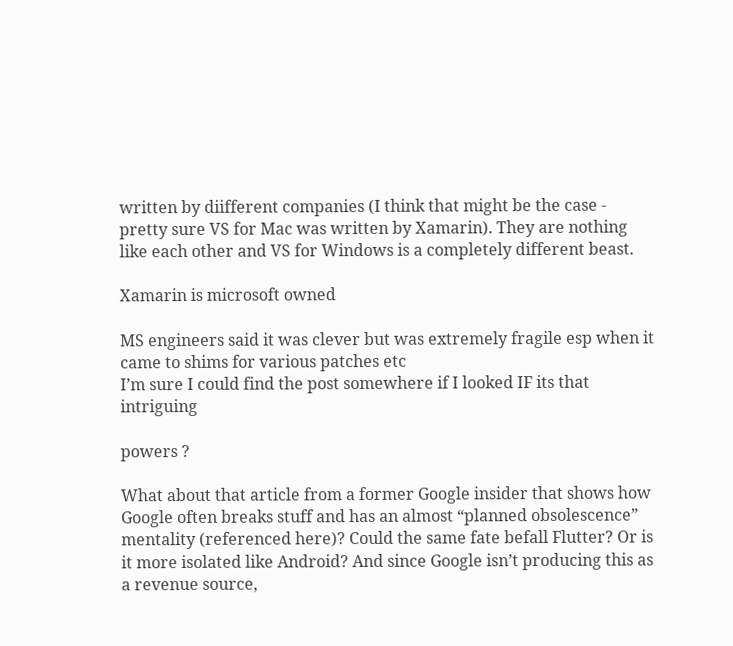written by diifferent companies (I think that might be the case - pretty sure VS for Mac was written by Xamarin). They are nothing like each other and VS for Windows is a completely different beast.

Xamarin is microsoft owned

MS engineers said it was clever but was extremely fragile esp when it came to shims for various patches etc
I’m sure I could find the post somewhere if I looked IF its that intriguing

powers ?

What about that article from a former Google insider that shows how Google often breaks stuff and has an almost “planned obsolescence” mentality (referenced here)? Could the same fate befall Flutter? Or is it more isolated like Android? And since Google isn’t producing this as a revenue source,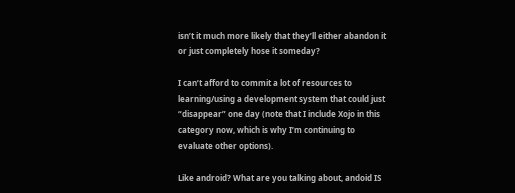isn’t it much more likely that they’ll either abandon it or just completely hose it someday?

I can’t afford to commit a lot of resources to learning/using a development system that could just “disappear” one day (note that I include Xojo in this category now, which is why I’m continuing to evaluate other options).

Like android? What are you talking about, andoid IS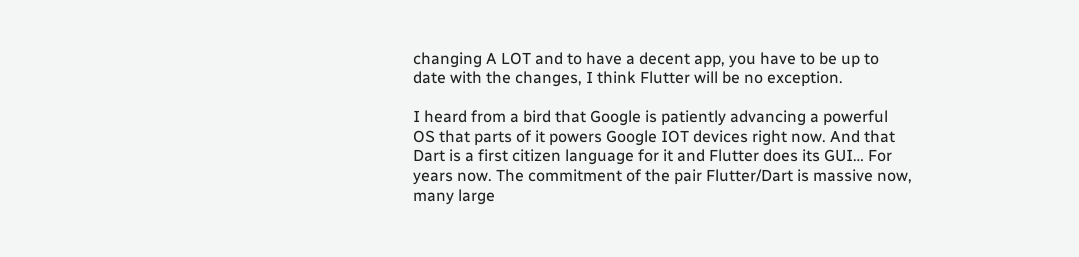changing A LOT and to have a decent app, you have to be up to date with the changes, I think Flutter will be no exception.

I heard from a bird that Google is patiently advancing a powerful OS that parts of it powers Google IOT devices right now. And that Dart is a first citizen language for it and Flutter does its GUI… For years now. The commitment of the pair Flutter/Dart is massive now, many large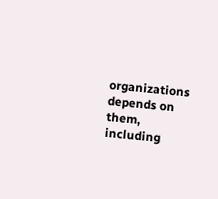organizations depends on them, including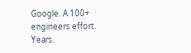Google. A 100+ engineers effort. Years.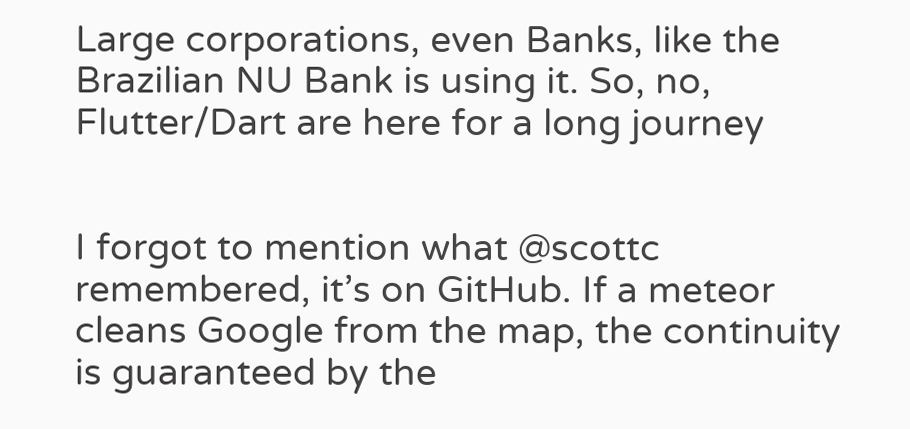Large corporations, even Banks, like the Brazilian NU Bank is using it. So, no, Flutter/Dart are here for a long journey


I forgot to mention what @scottc remembered, it’s on GitHub. If a meteor cleans Google from the map, the continuity is guaranteed by the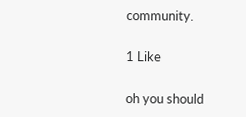community.

1 Like

oh you should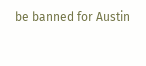be banned for Austin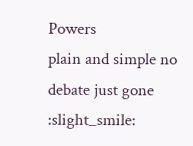Powers
plain and simple no debate just gone :slight_smile: